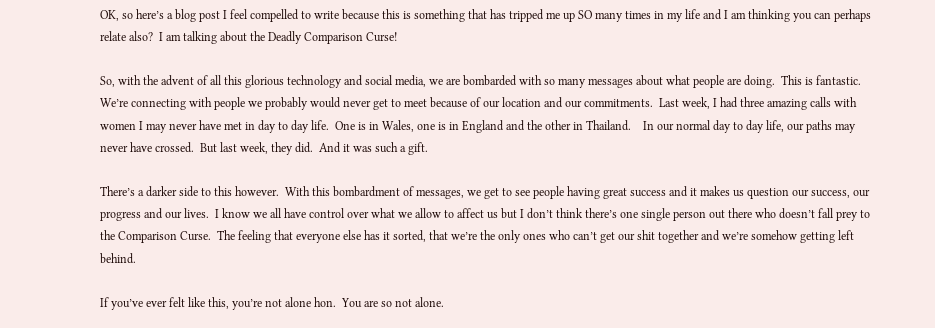OK, so here’s a blog post I feel compelled to write because this is something that has tripped me up SO many times in my life and I am thinking you can perhaps relate also?  I am talking about the Deadly Comparison Curse!

So, with the advent of all this glorious technology and social media, we are bombarded with so many messages about what people are doing.  This is fantastic.  We’re connecting with people we probably would never get to meet because of our location and our commitments.  Last week, I had three amazing calls with women I may never have met in day to day life.  One is in Wales, one is in England and the other in Thailand.    In our normal day to day life, our paths may never have crossed.  But last week, they did.  And it was such a gift.

There’s a darker side to this however.  With this bombardment of messages, we get to see people having great success and it makes us question our success, our progress and our lives.  I know we all have control over what we allow to affect us but I don’t think there’s one single person out there who doesn’t fall prey to the Comparison Curse.  The feeling that everyone else has it sorted, that we’re the only ones who can’t get our shit together and we’re somehow getting left behind.

If you’ve ever felt like this, you’re not alone hon.  You are so not alone.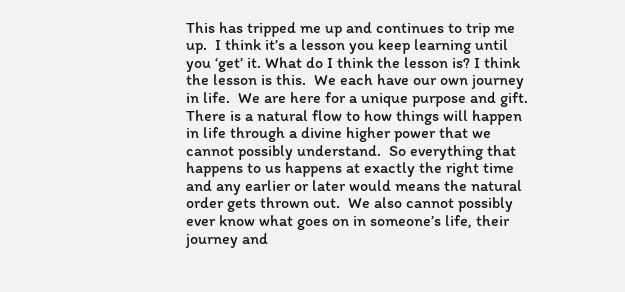This has tripped me up and continues to trip me up.  I think it’s a lesson you keep learning until you ‘get’ it. What do I think the lesson is? I think the lesson is this.  We each have our own journey in life.  We are here for a unique purpose and gift.  There is a natural flow to how things will happen in life through a divine higher power that we cannot possibly understand.  So everything that happens to us happens at exactly the right time and any earlier or later would means the natural order gets thrown out.  We also cannot possibly ever know what goes on in someone’s life, their journey and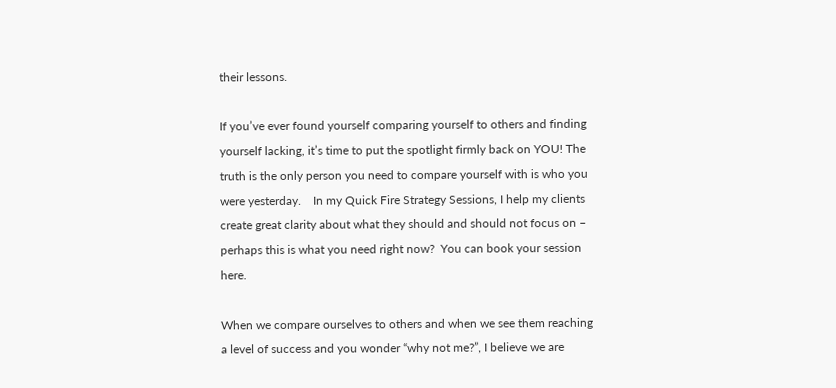their lessons.

If you’ve ever found yourself comparing yourself to others and finding yourself lacking, it’s time to put the spotlight firmly back on YOU! The truth is the only person you need to compare yourself with is who you were yesterday.    In my Quick Fire Strategy Sessions, I help my clients create great clarity about what they should and should not focus on – perhaps this is what you need right now?  You can book your session here.

When we compare ourselves to others and when we see them reaching a level of success and you wonder “why not me?”, I believe we are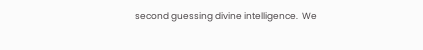second guessing divine intelligence.  We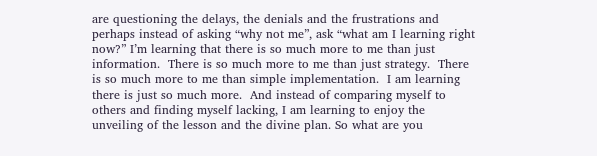are questioning the delays, the denials and the frustrations and perhaps instead of asking “why not me”, ask “what am I learning right now?” I’m learning that there is so much more to me than just information.  There is so much more to me than just strategy.  There is so much more to me than simple implementation.  I am learning there is just so much more.  And instead of comparing myself to others and finding myself lacking, I am learning to enjoy the unveiling of the lesson and the divine plan. So what are you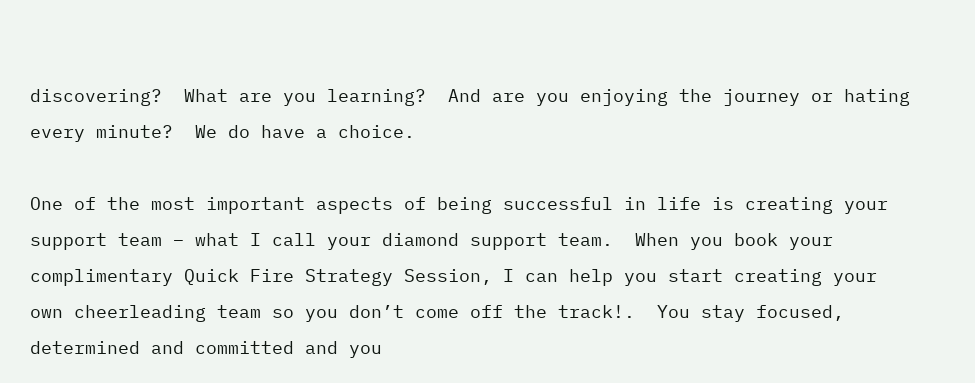discovering?  What are you learning?  And are you enjoying the journey or hating every minute?  We do have a choice.

One of the most important aspects of being successful in life is creating your support team – what I call your diamond support team.  When you book your complimentary Quick Fire Strategy Session, I can help you start creating your own cheerleading team so you don’t come off the track!.  You stay focused, determined and committed and you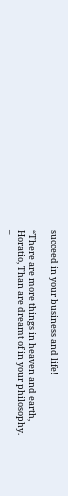succeed in your business and life!

“There are more things in heaven and earth, Horatio, Than are dreamt of in your philosophy. –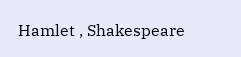Hamlet , Shakespeare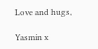Love and hugs,

Yasmin x